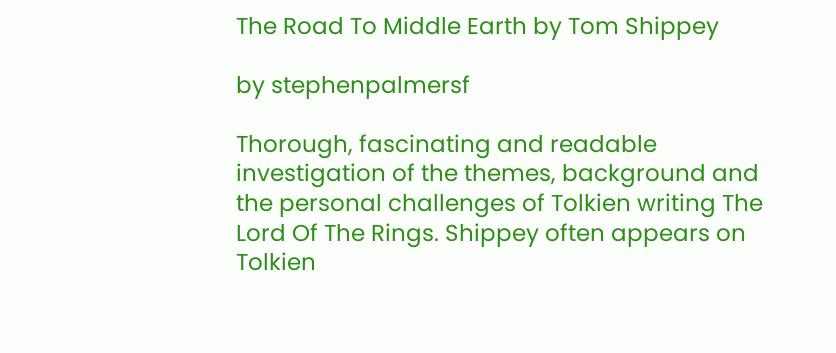The Road To Middle Earth by Tom Shippey

by stephenpalmersf

Thorough, fascinating and readable investigation of the themes, background and the personal challenges of Tolkien writing The Lord Of The Rings. Shippey often appears on Tolkien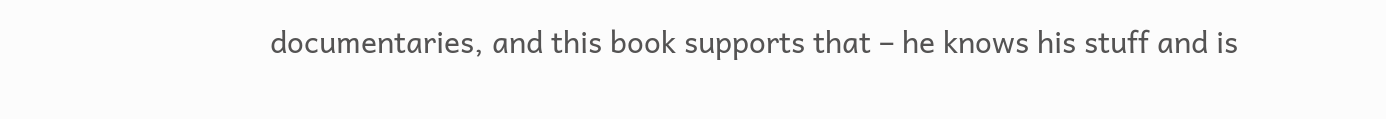documentaries, and this book supports that – he knows his stuff and is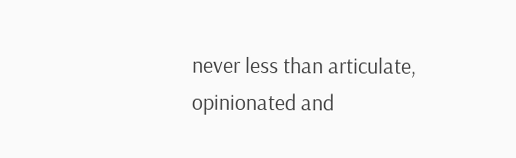never less than articulate, opinionated and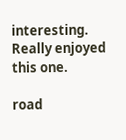interesting. Really enjoyed this one.

road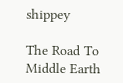shippey

The Road To Middle Earth